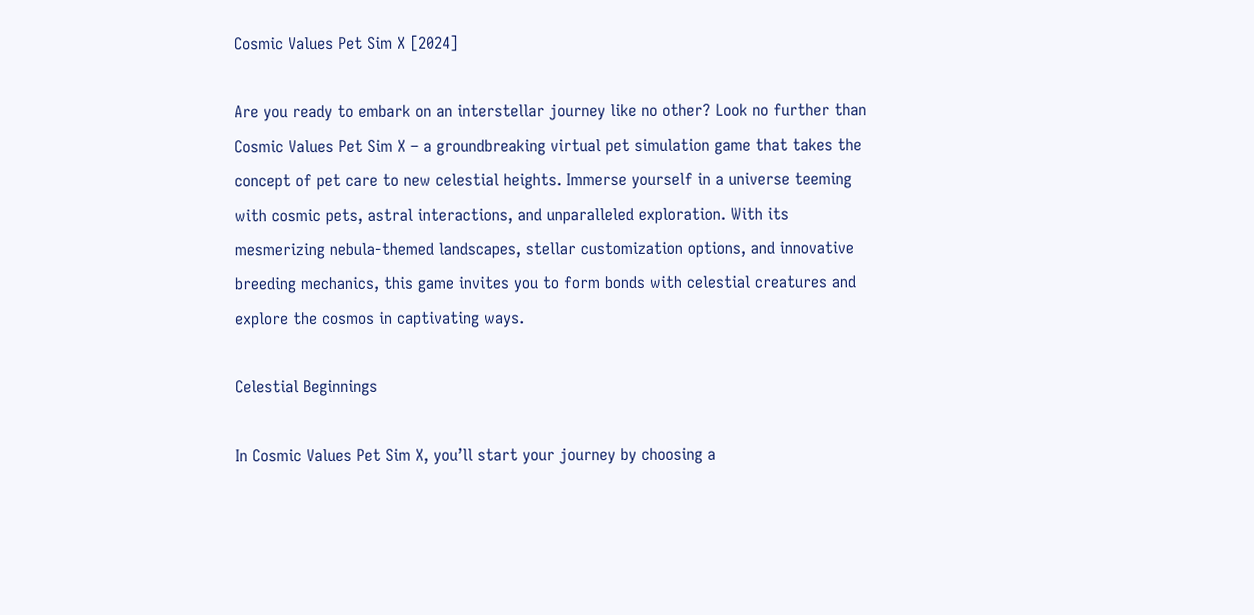Cosmic Values Pet Sim X [2024]

Are you ready to embark on an interstellar journey like no other? Look no further than Cosmic Values Pet Sim X – a groundbreaking virtual pet simulation game that takes the concept of pet care to new celestial heights. Immerse yourself in a universe teeming with cosmic pets, astral interactions, and unparalleled exploration. With its mesmerizing nebula-themed landscapes, stellar customization options, and innovative breeding mechanics, this game invites you to form bonds with celestial creatures and explore the cosmos in captivating ways.

Celestial Beginnings

In Cosmic Values Pet Sim X, you’ll start your journey by choosing a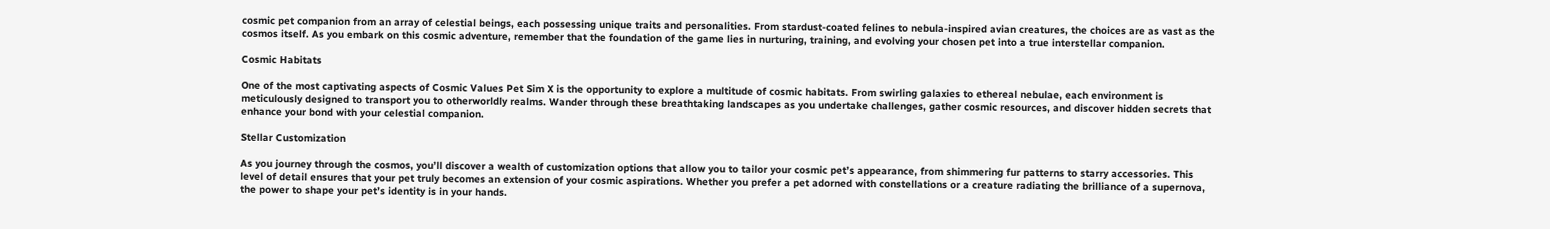cosmic pet companion from an array of celestial beings, each possessing unique traits and personalities. From stardust-coated felines to nebula-inspired avian creatures, the choices are as vast as the cosmos itself. As you embark on this cosmic adventure, remember that the foundation of the game lies in nurturing, training, and evolving your chosen pet into a true interstellar companion.

Cosmic Habitats

One of the most captivating aspects of Cosmic Values Pet Sim X is the opportunity to explore a multitude of cosmic habitats. From swirling galaxies to ethereal nebulae, each environment is meticulously designed to transport you to otherworldly realms. Wander through these breathtaking landscapes as you undertake challenges, gather cosmic resources, and discover hidden secrets that enhance your bond with your celestial companion.

Stellar Customization

As you journey through the cosmos, you’ll discover a wealth of customization options that allow you to tailor your cosmic pet’s appearance, from shimmering fur patterns to starry accessories. This level of detail ensures that your pet truly becomes an extension of your cosmic aspirations. Whether you prefer a pet adorned with constellations or a creature radiating the brilliance of a supernova, the power to shape your pet’s identity is in your hands.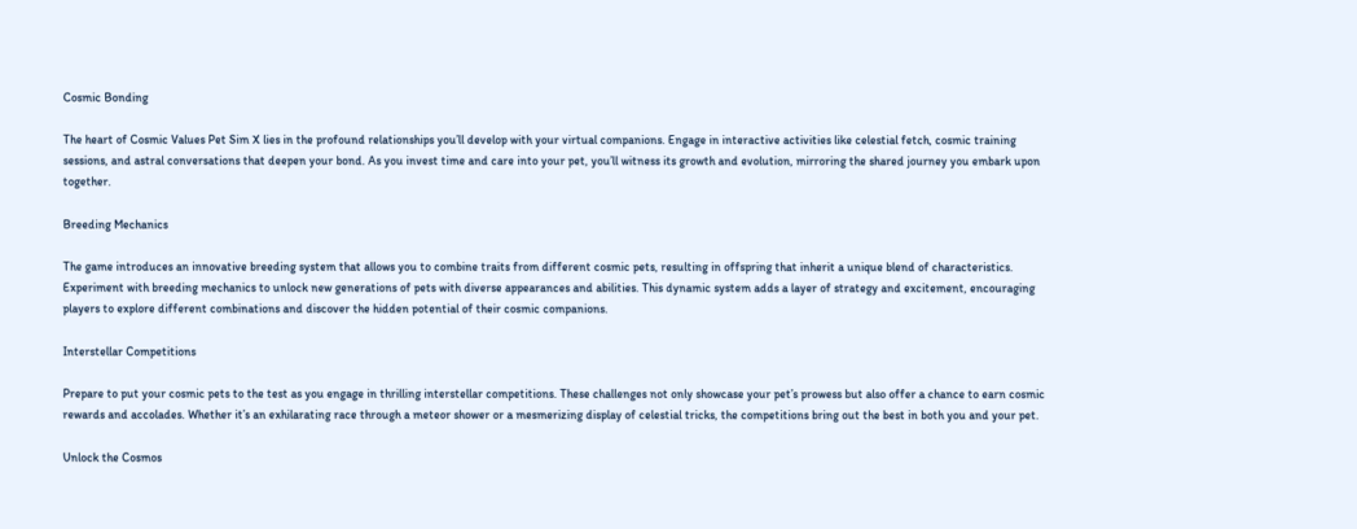Cosmic Bonding

The heart of Cosmic Values Pet Sim X lies in the profound relationships you’ll develop with your virtual companions. Engage in interactive activities like celestial fetch, cosmic training sessions, and astral conversations that deepen your bond. As you invest time and care into your pet, you’ll witness its growth and evolution, mirroring the shared journey you embark upon together.

Breeding Mechanics

The game introduces an innovative breeding system that allows you to combine traits from different cosmic pets, resulting in offspring that inherit a unique blend of characteristics. Experiment with breeding mechanics to unlock new generations of pets with diverse appearances and abilities. This dynamic system adds a layer of strategy and excitement, encouraging players to explore different combinations and discover the hidden potential of their cosmic companions.

Interstellar Competitions

Prepare to put your cosmic pets to the test as you engage in thrilling interstellar competitions. These challenges not only showcase your pet’s prowess but also offer a chance to earn cosmic rewards and accolades. Whether it’s an exhilarating race through a meteor shower or a mesmerizing display of celestial tricks, the competitions bring out the best in both you and your pet.

Unlock the Cosmos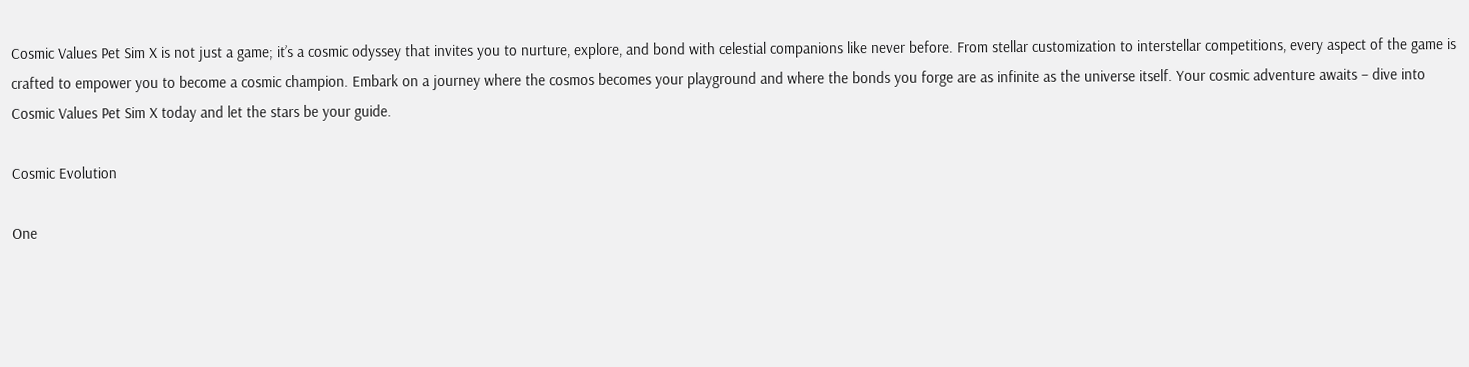Cosmic Values Pet Sim X is not just a game; it’s a cosmic odyssey that invites you to nurture, explore, and bond with celestial companions like never before. From stellar customization to interstellar competitions, every aspect of the game is crafted to empower you to become a cosmic champion. Embark on a journey where the cosmos becomes your playground and where the bonds you forge are as infinite as the universe itself. Your cosmic adventure awaits – dive into Cosmic Values Pet Sim X today and let the stars be your guide.

Cosmic Evolution

One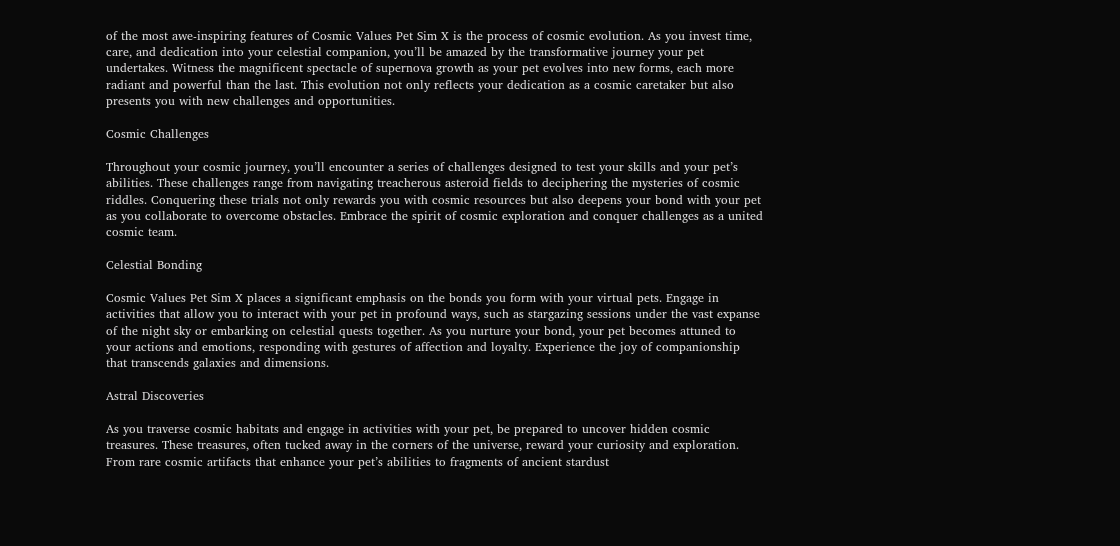of the most awe-inspiring features of Cosmic Values Pet Sim X is the process of cosmic evolution. As you invest time, care, and dedication into your celestial companion, you’ll be amazed by the transformative journey your pet undertakes. Witness the magnificent spectacle of supernova growth as your pet evolves into new forms, each more radiant and powerful than the last. This evolution not only reflects your dedication as a cosmic caretaker but also presents you with new challenges and opportunities.

Cosmic Challenges

Throughout your cosmic journey, you’ll encounter a series of challenges designed to test your skills and your pet’s abilities. These challenges range from navigating treacherous asteroid fields to deciphering the mysteries of cosmic riddles. Conquering these trials not only rewards you with cosmic resources but also deepens your bond with your pet as you collaborate to overcome obstacles. Embrace the spirit of cosmic exploration and conquer challenges as a united cosmic team.

Celestial Bonding

Cosmic Values Pet Sim X places a significant emphasis on the bonds you form with your virtual pets. Engage in activities that allow you to interact with your pet in profound ways, such as stargazing sessions under the vast expanse of the night sky or embarking on celestial quests together. As you nurture your bond, your pet becomes attuned to your actions and emotions, responding with gestures of affection and loyalty. Experience the joy of companionship that transcends galaxies and dimensions.

Astral Discoveries

As you traverse cosmic habitats and engage in activities with your pet, be prepared to uncover hidden cosmic treasures. These treasures, often tucked away in the corners of the universe, reward your curiosity and exploration. From rare cosmic artifacts that enhance your pet’s abilities to fragments of ancient stardust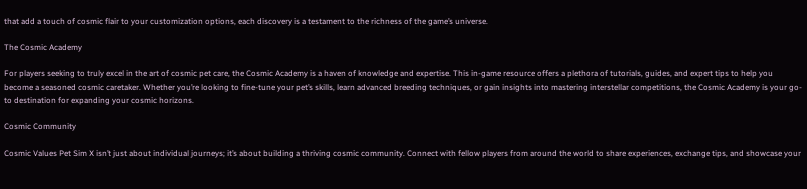that add a touch of cosmic flair to your customization options, each discovery is a testament to the richness of the game’s universe.

The Cosmic Academy

For players seeking to truly excel in the art of cosmic pet care, the Cosmic Academy is a haven of knowledge and expertise. This in-game resource offers a plethora of tutorials, guides, and expert tips to help you become a seasoned cosmic caretaker. Whether you’re looking to fine-tune your pet’s skills, learn advanced breeding techniques, or gain insights into mastering interstellar competitions, the Cosmic Academy is your go-to destination for expanding your cosmic horizons.

Cosmic Community

Cosmic Values Pet Sim X isn’t just about individual journeys; it’s about building a thriving cosmic community. Connect with fellow players from around the world to share experiences, exchange tips, and showcase your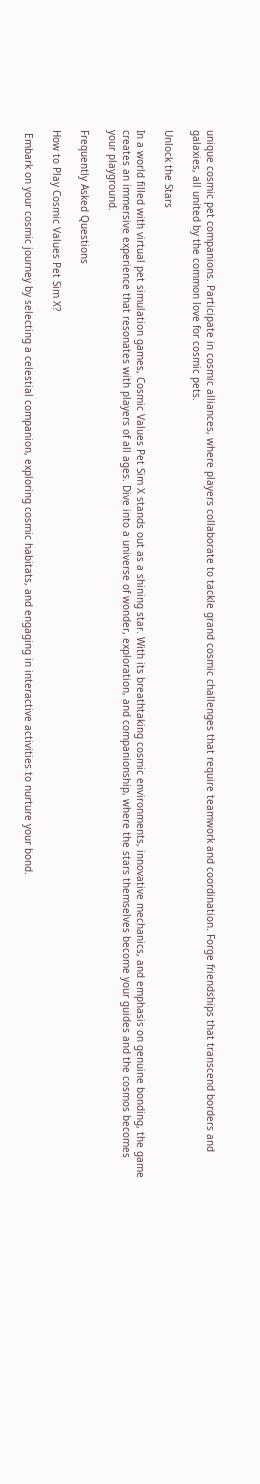unique cosmic pet companions. Participate in cosmic alliances, where players collaborate to tackle grand cosmic challenges that require teamwork and coordination. Forge friendships that transcend borders and galaxies, all united by the common love for cosmic pets.

Unlock the Stars

In a world filled with virtual pet simulation games, Cosmic Values Pet Sim X stands out as a shining star. With its breathtaking cosmic environments, innovative mechanics, and emphasis on genuine bonding, the game creates an immersive experience that resonates with players of all ages. Dive into a universe of wonder, exploration, and companionship, where the stars themselves become your guides and the cosmos becomes your playground.

Frequently Asked Questions

How to Play Cosmic Values Pet Sim X?

 Embark on your cosmic journey by selecting a celestial companion, exploring cosmic habitats, and engaging in interactive activities to nurture your bond.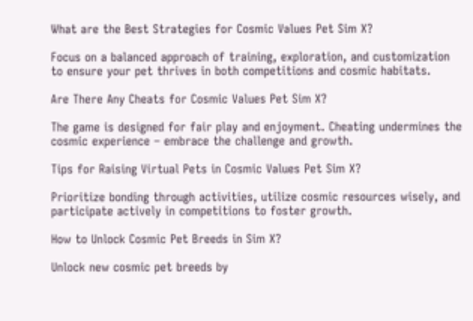What are the Best Strategies for Cosmic Values Pet Sim X?

Focus on a balanced approach of training, exploration, and customization to ensure your pet thrives in both competitions and cosmic habitats.

Are There Any Cheats for Cosmic Values Pet Sim X?

The game is designed for fair play and enjoyment. Cheating undermines the cosmic experience – embrace the challenge and growth.

Tips for Raising Virtual Pets in Cosmic Values Pet Sim X?

Prioritize bonding through activities, utilize cosmic resources wisely, and participate actively in competitions to foster growth.

How to Unlock Cosmic Pet Breeds in Sim X?

Unlock new cosmic pet breeds by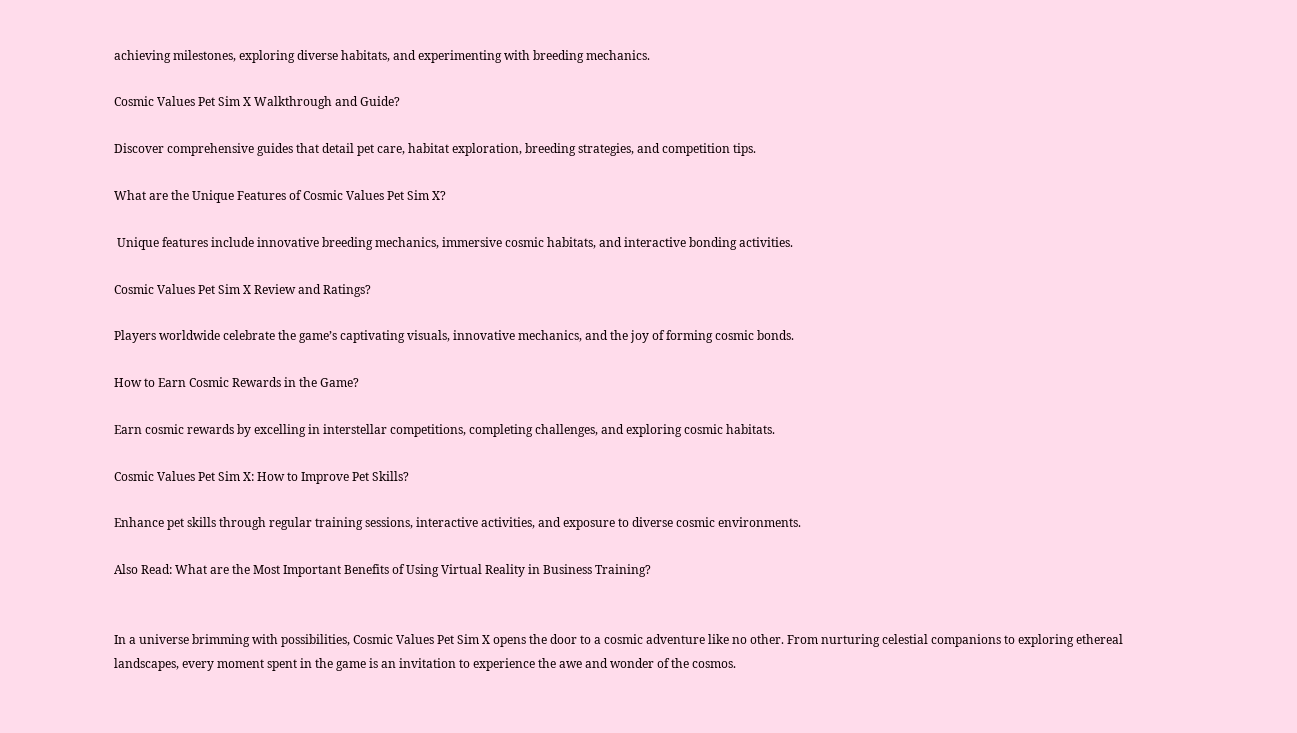achieving milestones, exploring diverse habitats, and experimenting with breeding mechanics.

Cosmic Values Pet Sim X Walkthrough and Guide?

Discover comprehensive guides that detail pet care, habitat exploration, breeding strategies, and competition tips.

What are the Unique Features of Cosmic Values Pet Sim X?

 Unique features include innovative breeding mechanics, immersive cosmic habitats, and interactive bonding activities.

Cosmic Values Pet Sim X Review and Ratings?

Players worldwide celebrate the game’s captivating visuals, innovative mechanics, and the joy of forming cosmic bonds.

How to Earn Cosmic Rewards in the Game?

Earn cosmic rewards by excelling in interstellar competitions, completing challenges, and exploring cosmic habitats.

Cosmic Values Pet Sim X: How to Improve Pet Skills?

Enhance pet skills through regular training sessions, interactive activities, and exposure to diverse cosmic environments.

Also Read: What are the Most Important Benefits of Using Virtual Reality in Business Training?


In a universe brimming with possibilities, Cosmic Values Pet Sim X opens the door to a cosmic adventure like no other. From nurturing celestial companions to exploring ethereal landscapes, every moment spent in the game is an invitation to experience the awe and wonder of the cosmos.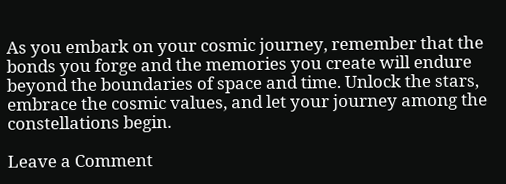As you embark on your cosmic journey, remember that the bonds you forge and the memories you create will endure beyond the boundaries of space and time. Unlock the stars, embrace the cosmic values, and let your journey among the constellations begin.

Leave a Comment